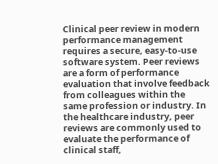Clinical peer review in modern performance management requires a secure, easy-to-use software system. Peer reviews are a form of performance evaluation that involve feedback from colleagues within the same profession or industry. In the healthcare industry, peer reviews are commonly used to evaluate the performance of clinical staff,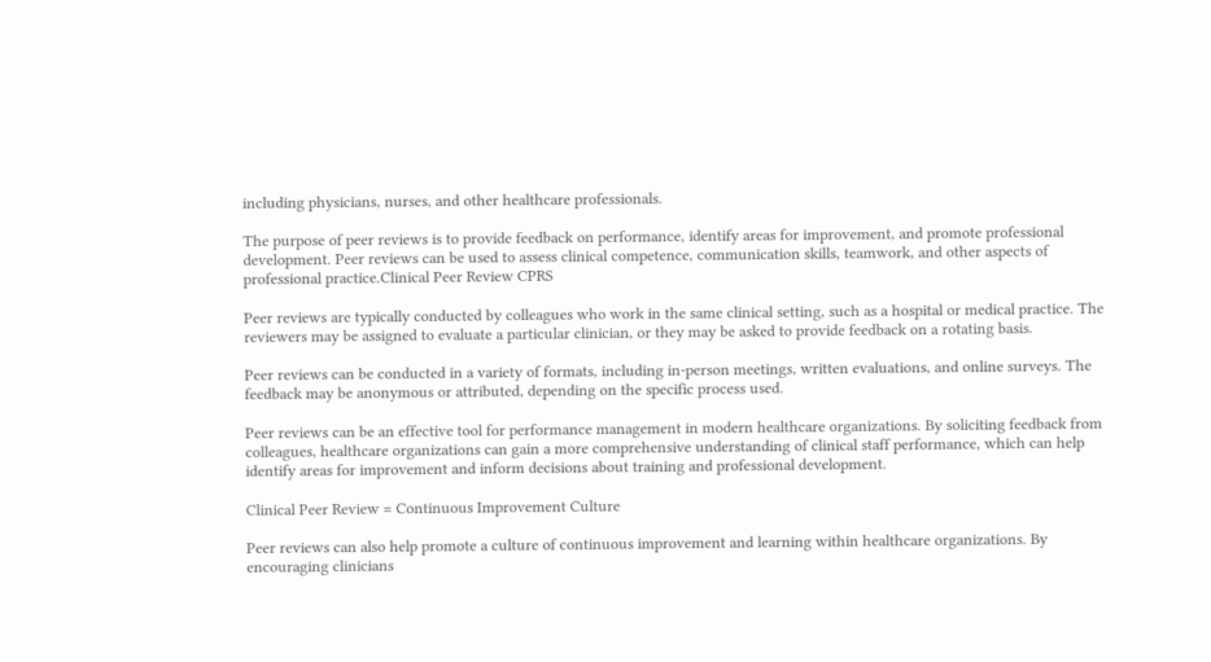including physicians, nurses, and other healthcare professionals.

The purpose of peer reviews is to provide feedback on performance, identify areas for improvement, and promote professional development. Peer reviews can be used to assess clinical competence, communication skills, teamwork, and other aspects of professional practice.Clinical Peer Review CPRS

Peer reviews are typically conducted by colleagues who work in the same clinical setting, such as a hospital or medical practice. The reviewers may be assigned to evaluate a particular clinician, or they may be asked to provide feedback on a rotating basis.

Peer reviews can be conducted in a variety of formats, including in-person meetings, written evaluations, and online surveys. The feedback may be anonymous or attributed, depending on the specific process used.

Peer reviews can be an effective tool for performance management in modern healthcare organizations. By soliciting feedback from colleagues, healthcare organizations can gain a more comprehensive understanding of clinical staff performance, which can help identify areas for improvement and inform decisions about training and professional development.

Clinical Peer Review = Continuous Improvement Culture

Peer reviews can also help promote a culture of continuous improvement and learning within healthcare organizations. By encouraging clinicians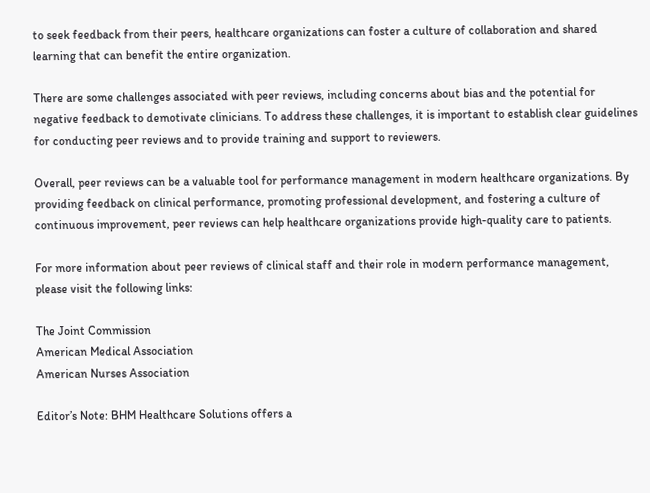to seek feedback from their peers, healthcare organizations can foster a culture of collaboration and shared learning that can benefit the entire organization.

There are some challenges associated with peer reviews, including concerns about bias and the potential for negative feedback to demotivate clinicians. To address these challenges, it is important to establish clear guidelines for conducting peer reviews and to provide training and support to reviewers.

Overall, peer reviews can be a valuable tool for performance management in modern healthcare organizations. By providing feedback on clinical performance, promoting professional development, and fostering a culture of continuous improvement, peer reviews can help healthcare organizations provide high-quality care to patients.

For more information about peer reviews of clinical staff and their role in modern performance management, please visit the following links:

The Joint Commission
American Medical Association
American Nurses Association

Editor’s Note: BHM Healthcare Solutions offers a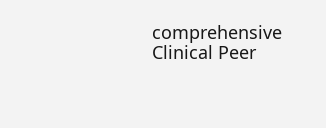comprehensive Clinical Peer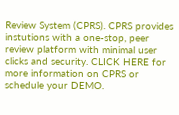Review System (CPRS). CPRS provides instutions with a one-stop, peer review platform with minimal user clicks and security. CLICK HERE for more information on CPRS or schedule your DEMO.